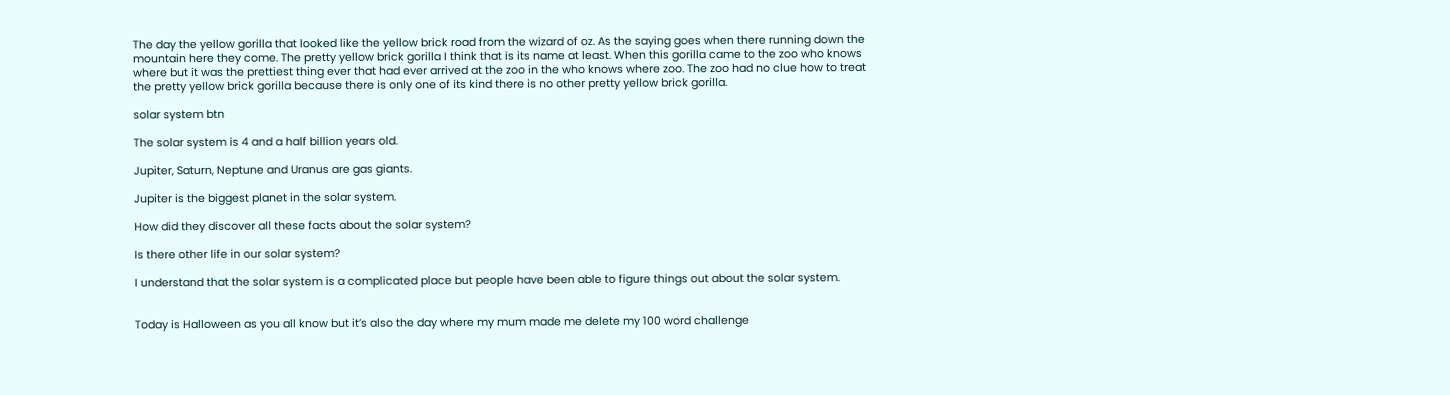The day the yellow gorilla that looked like the yellow brick road from the wizard of oz. As the saying goes when there running down the mountain here they come. The pretty yellow brick gorilla I think that is its name at least. When this gorilla came to the zoo who knows where but it was the prettiest thing ever that had ever arrived at the zoo in the who knows where zoo. The zoo had no clue how to treat the pretty yellow brick gorilla because there is only one of its kind there is no other pretty yellow brick gorilla.

solar system btn

The solar system is 4 and a half billion years old.

Jupiter, Saturn, Neptune and Uranus are gas giants.

Jupiter is the biggest planet in the solar system.

How did they discover all these facts about the solar system?

Is there other life in our solar system?

I understand that the solar system is a complicated place but people have been able to figure things out about the solar system.


Today is Halloween as you all know but it’s also the day where my mum made me delete my 100 word challenge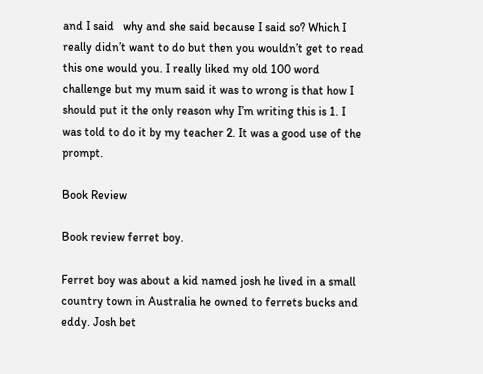and I said   why and she said because I said so? Which I really didn’t want to do but then you wouldn’t get to read this one would you. I really liked my old 100 word challenge but my mum said it was to wrong is that how I should put it the only reason why I’m writing this is 1. I was told to do it by my teacher 2. It was a good use of the prompt.

Book Review

Book review ferret boy.

Ferret boy was about a kid named josh he lived in a small country town in Australia he owned to ferrets bucks and eddy. Josh bet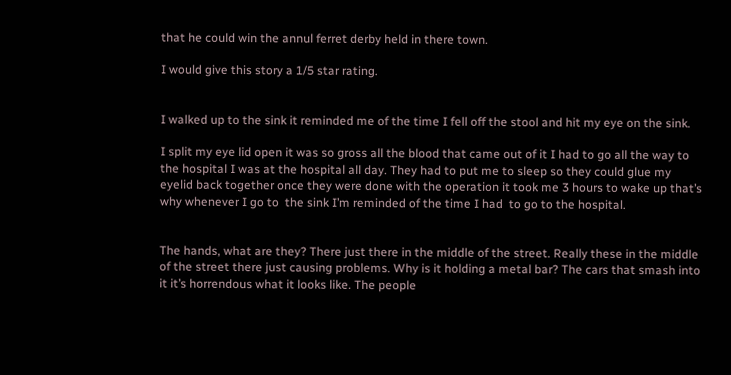that he could win the annul ferret derby held in there town.

I would give this story a 1/5 star rating.


I walked up to the sink it reminded me of the time I fell off the stool and hit my eye on the sink.

I split my eye lid open it was so gross all the blood that came out of it I had to go all the way to the hospital I was at the hospital all day. They had to put me to sleep so they could glue my eyelid back together once they were done with the operation it took me 3 hours to wake up that’s why whenever I go to  the sink I’m reminded of the time I had  to go to the hospital.


The hands, what are they? There just there in the middle of the street. Really these in the middle of the street there just causing problems. Why is it holding a metal bar? The cars that smash into it it’s horrendous what it looks like. The people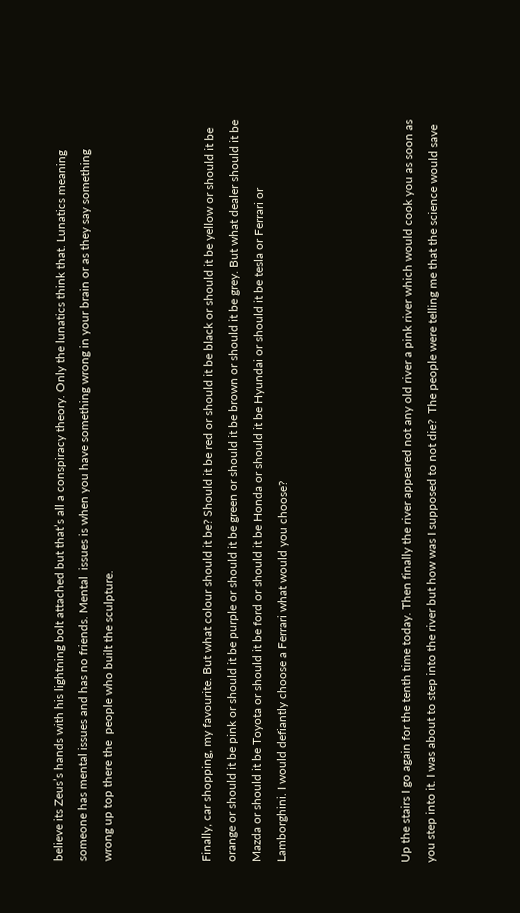believe its Zeus’s hands with his lightning bolt attached but that’s all a conspiracy theory. Only the lunatics think that. Lunatics meaning someone has mental issues and has no friends. Mental  issues is when you have something wrong in your brain or as they say something wrong up top there the  people who built the sculpture.



Finally, car shopping, my favourite. But what colour should it be? Should it be red or should it be black or should it be yellow or should it be orange or should it be pink or should it be purple or should it be green or should it be brown or should it be grey. But what dealer should it be Mazda or should it be Toyota or should it be ford or should it be Honda or should it be Hyundai or should it be tesla or Ferrari or Lamborghini. I would defiantly choose a Ferrari what would you choose?




Up the stairs I go again for the tenth time today. Then finally the river appeared not any old river a pink river which would cook you as soon as you step into it. I was about to step into the river but how was I supposed to not die?  The people were telling me that the science would save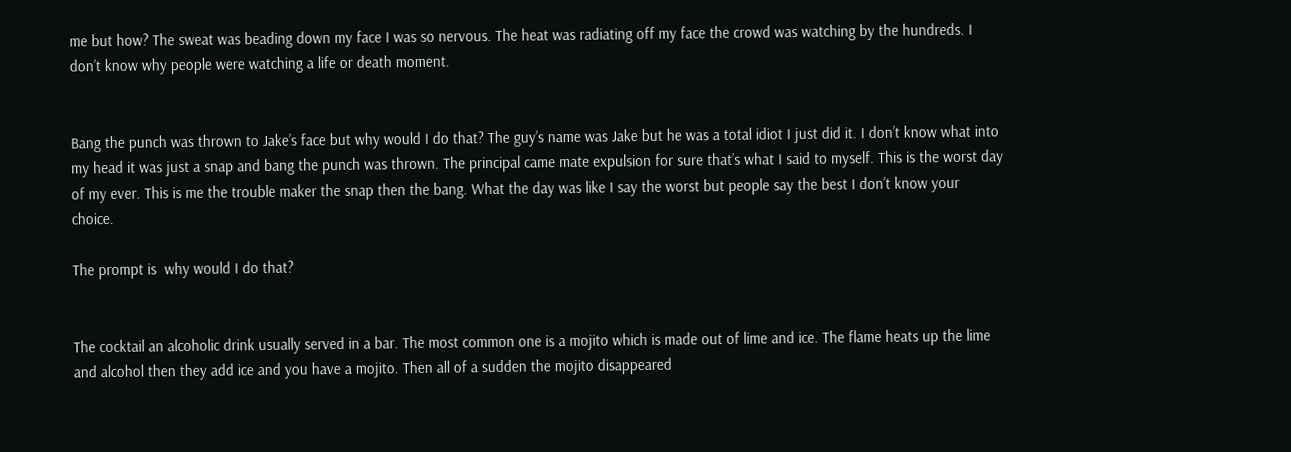me but how? The sweat was beading down my face I was so nervous. The heat was radiating off my face the crowd was watching by the hundreds. I don’t know why people were watching a life or death moment.


Bang the punch was thrown to Jake’s face but why would I do that? The guy’s name was Jake but he was a total idiot I just did it. I don’t know what into my head it was just a snap and bang the punch was thrown. The principal came mate expulsion for sure that’s what I said to myself. This is the worst day of my ever. This is me the trouble maker the snap then the bang. What the day was like I say the worst but people say the best I don’t know your choice.

The prompt is  why would I do that?


The cocktail an alcoholic drink usually served in a bar. The most common one is a mojito which is made out of lime and ice. The flame heats up the lime and alcohol then they add ice and you have a mojito. Then all of a sudden the mojito disappeared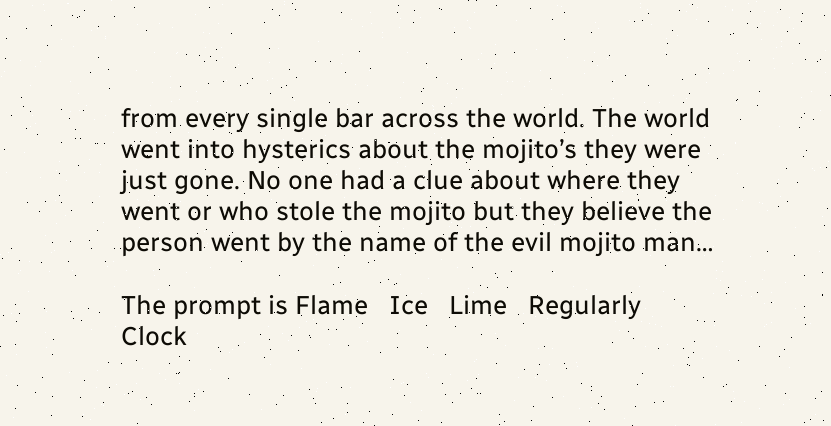from every single bar across the world. The world went into hysterics about the mojito’s they were just gone. No one had a clue about where they went or who stole the mojito but they believe the person went by the name of the evil mojito man…

The prompt is Flame   Ice   Lime   Regularly   Clock